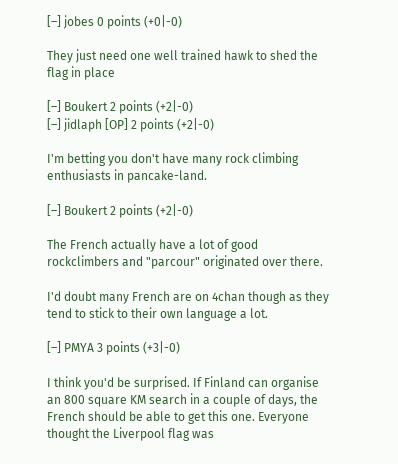[–] jobes 0 points (+0|-0)

They just need one well trained hawk to shed the flag in place

[–] Boukert 2 points (+2|-0)
[–] jidlaph [OP] 2 points (+2|-0)

I'm betting you don't have many rock climbing enthusiasts in pancake-land.

[–] Boukert 2 points (+2|-0)

The French actually have a lot of good rockclimbers and "parcour" originated over there.

I'd doubt many French are on 4chan though as they tend to stick to their own language a lot.

[–] PMYA 3 points (+3|-0)

I think you'd be surprised. If Finland can organise an 800 square KM search in a couple of days, the French should be able to get this one. Everyone thought the Liverpool flag was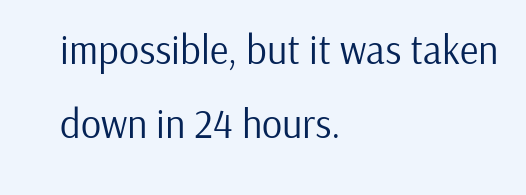impossible, but it was taken down in 24 hours.